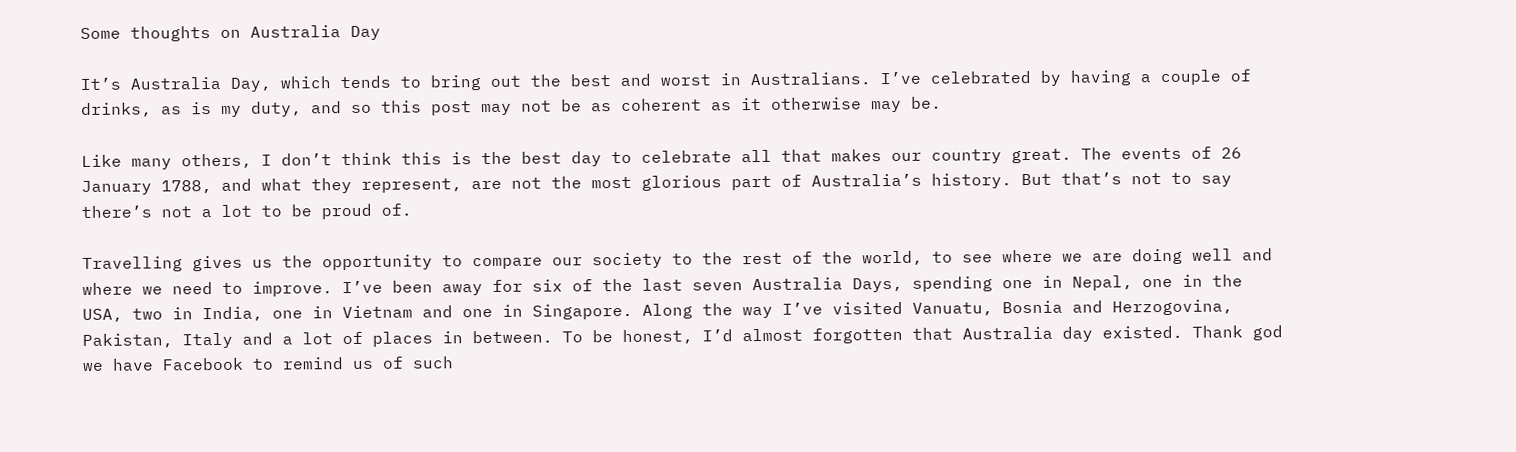Some thoughts on Australia Day

It’s Australia Day, which tends to bring out the best and worst in Australians. I’ve celebrated by having a couple of drinks, as is my duty, and so this post may not be as coherent as it otherwise may be.

Like many others, I don’t think this is the best day to celebrate all that makes our country great. The events of 26 January 1788, and what they represent, are not the most glorious part of Australia’s history. But that’s not to say there’s not a lot to be proud of.

Travelling gives us the opportunity to compare our society to the rest of the world, to see where we are doing well and where we need to improve. I’ve been away for six of the last seven Australia Days, spending one in Nepal, one in the USA, two in India, one in Vietnam and one in Singapore. Along the way I’ve visited Vanuatu, Bosnia and Herzogovina, Pakistan, Italy and a lot of places in between. To be honest, I’d almost forgotten that Australia day existed. Thank god we have Facebook to remind us of such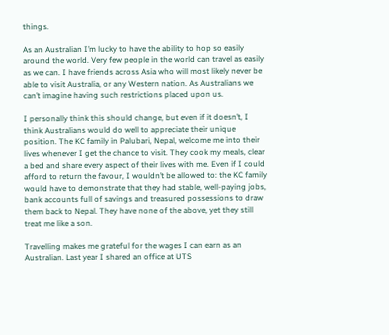things.

As an Australian I’m lucky to have the ability to hop so easily around the world. Very few people in the world can travel as easily as we can. I have friends across Asia who will most likely never be able to visit Australia, or any Western nation. As Australians we can’t imagine having such restrictions placed upon us.

I personally think this should change, but even if it doesn’t, I think Australians would do well to appreciate their unique position. The KC family in Palubari, Nepal, welcome me into their lives whenever I get the chance to visit. They cook my meals, clear a bed and share every aspect of their lives with me. Even if I could afford to return the favour, I wouldn’t be allowed to: the KC family would have to demonstrate that they had stable, well-paying jobs, bank accounts full of savings and treasured possessions to draw them back to Nepal. They have none of the above, yet they still treat me like a son.

Travelling makes me grateful for the wages I can earn as an Australian. Last year I shared an office at UTS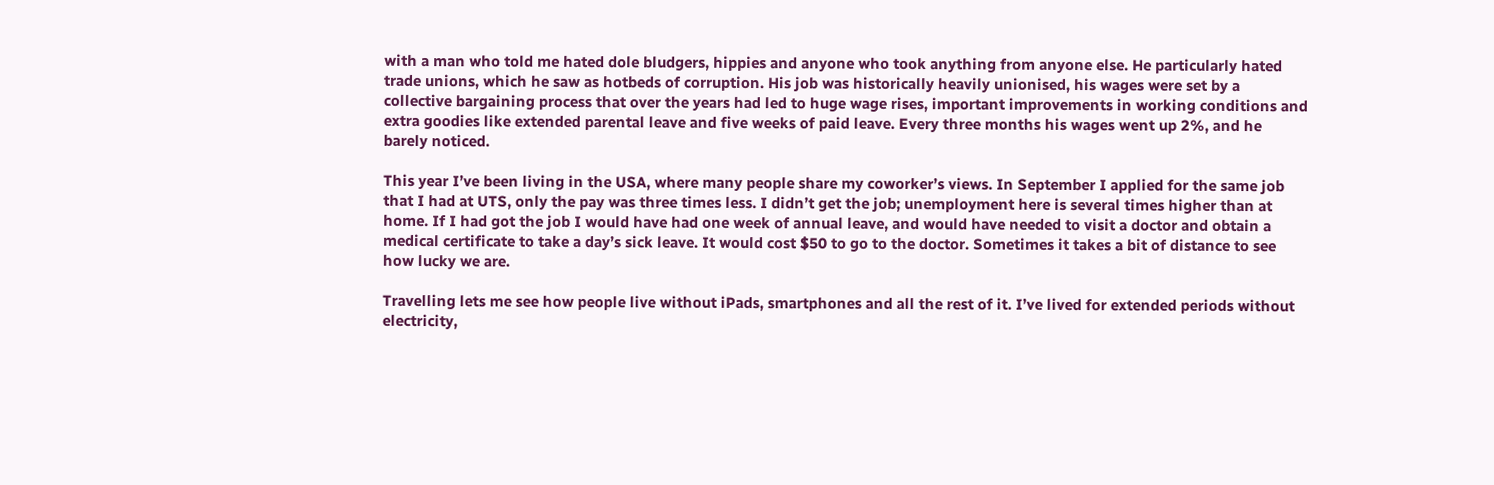with a man who told me hated dole bludgers, hippies and anyone who took anything from anyone else. He particularly hated trade unions, which he saw as hotbeds of corruption. His job was historically heavily unionised, his wages were set by a collective bargaining process that over the years had led to huge wage rises, important improvements in working conditions and extra goodies like extended parental leave and five weeks of paid leave. Every three months his wages went up 2%, and he barely noticed.

This year I’ve been living in the USA, where many people share my coworker’s views. In September I applied for the same job that I had at UTS, only the pay was three times less. I didn’t get the job; unemployment here is several times higher than at home. If I had got the job I would have had one week of annual leave, and would have needed to visit a doctor and obtain a medical certificate to take a day’s sick leave. It would cost $50 to go to the doctor. Sometimes it takes a bit of distance to see how lucky we are.

Travelling lets me see how people live without iPads, smartphones and all the rest of it. I’ve lived for extended periods without electricity,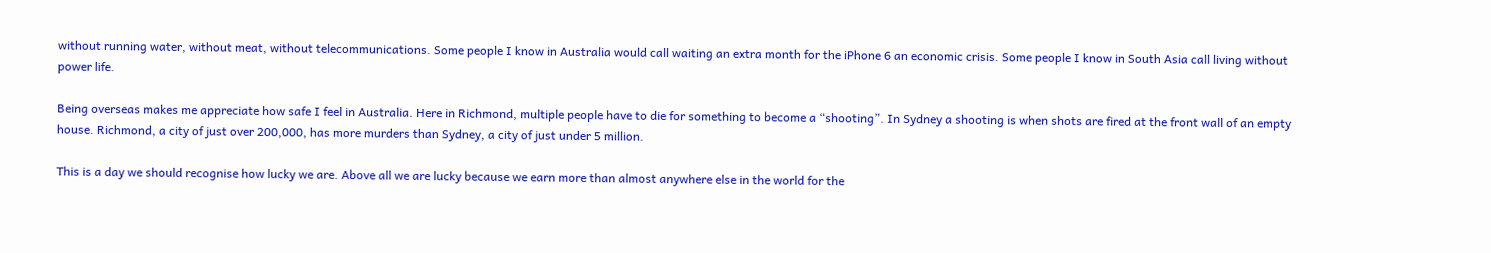without running water, without meat, without telecommunications. Some people I know in Australia would call waiting an extra month for the iPhone 6 an economic crisis. Some people I know in South Asia call living without power life.

Being overseas makes me appreciate how safe I feel in Australia. Here in Richmond, multiple people have to die for something to become a “shooting”. In Sydney a shooting is when shots are fired at the front wall of an empty house. Richmond, a city of just over 200,000, has more murders than Sydney, a city of just under 5 million.

This is a day we should recognise how lucky we are. Above all we are lucky because we earn more than almost anywhere else in the world for the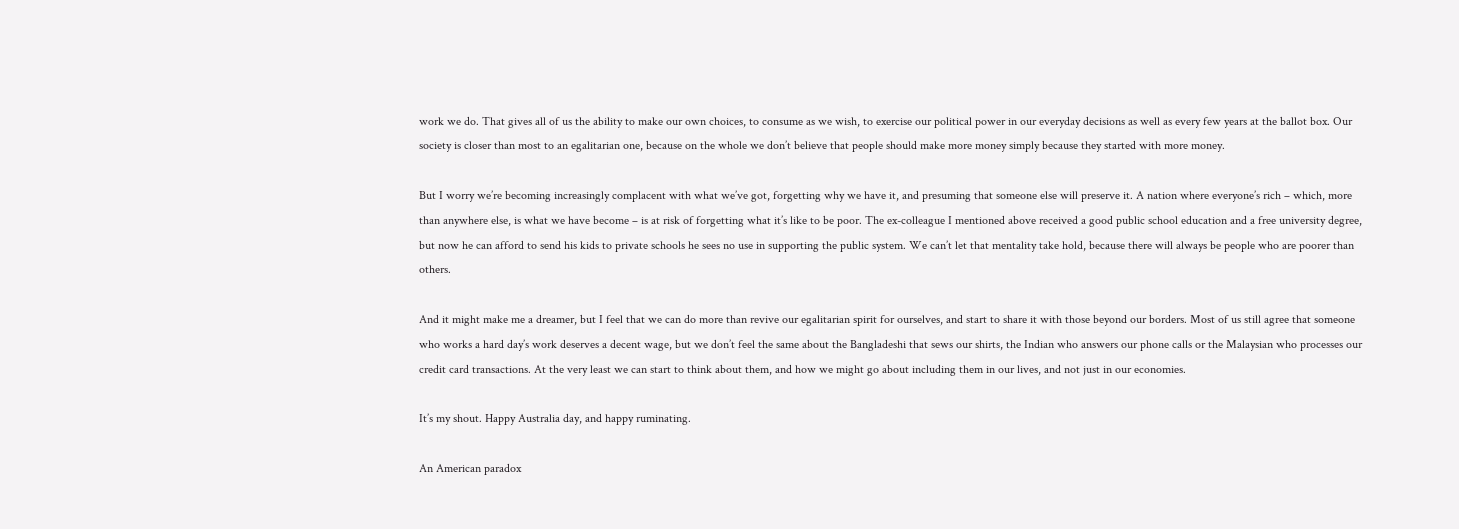work we do. That gives all of us the ability to make our own choices, to consume as we wish, to exercise our political power in our everyday decisions as well as every few years at the ballot box. Our society is closer than most to an egalitarian one, because on the whole we don’t believe that people should make more money simply because they started with more money.

But I worry we’re becoming increasingly complacent with what we’ve got, forgetting why we have it, and presuming that someone else will preserve it. A nation where everyone’s rich – which, more than anywhere else, is what we have become – is at risk of forgetting what it’s like to be poor. The ex-colleague I mentioned above received a good public school education and a free university degree, but now he can afford to send his kids to private schools he sees no use in supporting the public system. We can’t let that mentality take hold, because there will always be people who are poorer than others.

And it might make me a dreamer, but I feel that we can do more than revive our egalitarian spirit for ourselves, and start to share it with those beyond our borders. Most of us still agree that someone who works a hard day’s work deserves a decent wage, but we don’t feel the same about the Bangladeshi that sews our shirts, the Indian who answers our phone calls or the Malaysian who processes our credit card transactions. At the very least we can start to think about them, and how we might go about including them in our lives, and not just in our economies.

It’s my shout. Happy Australia day, and happy ruminating.

An American paradox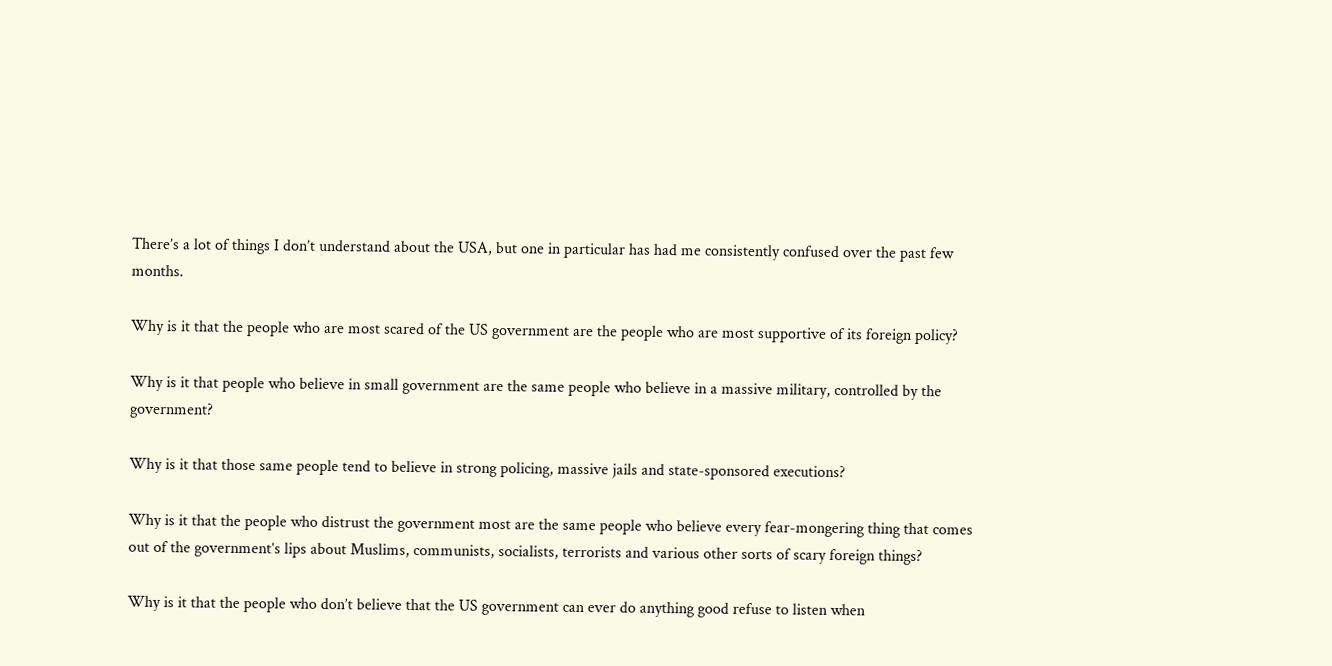There’s a lot of things I don’t understand about the USA, but one in particular has had me consistently confused over the past few months.

Why is it that the people who are most scared of the US government are the people who are most supportive of its foreign policy?

Why is it that people who believe in small government are the same people who believe in a massive military, controlled by the government?

Why is it that those same people tend to believe in strong policing, massive jails and state-sponsored executions?

Why is it that the people who distrust the government most are the same people who believe every fear-mongering thing that comes out of the government’s lips about Muslims, communists, socialists, terrorists and various other sorts of scary foreign things?

Why is it that the people who don’t believe that the US government can ever do anything good refuse to listen when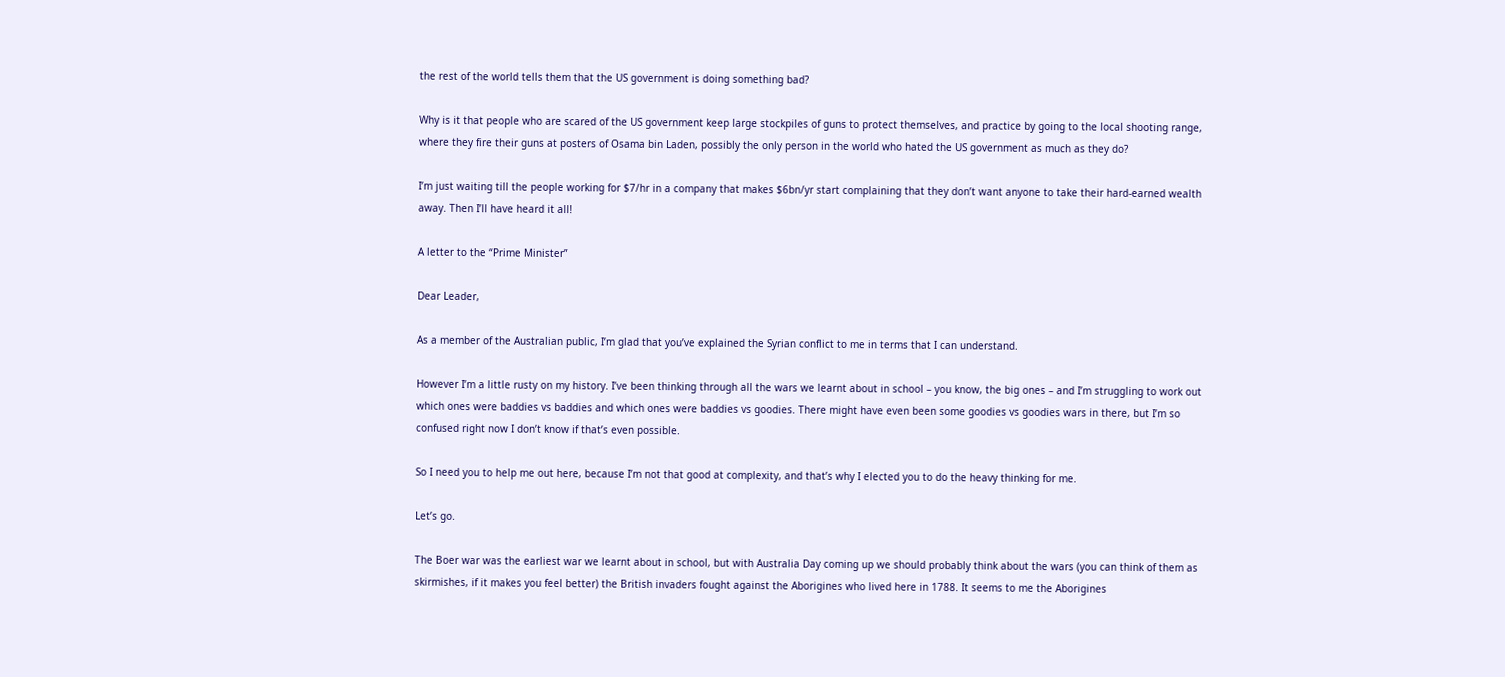the rest of the world tells them that the US government is doing something bad?

Why is it that people who are scared of the US government keep large stockpiles of guns to protect themselves, and practice by going to the local shooting range, where they fire their guns at posters of Osama bin Laden, possibly the only person in the world who hated the US government as much as they do?

I’m just waiting till the people working for $7/hr in a company that makes $6bn/yr start complaining that they don’t want anyone to take their hard-earned wealth away. Then I’ll have heard it all!

A letter to the “Prime Minister”

Dear Leader,

As a member of the Australian public, I’m glad that you’ve explained the Syrian conflict to me in terms that I can understand.

However I’m a little rusty on my history. I’ve been thinking through all the wars we learnt about in school – you know, the big ones – and I’m struggling to work out which ones were baddies vs baddies and which ones were baddies vs goodies. There might have even been some goodies vs goodies wars in there, but I’m so confused right now I don’t know if that’s even possible.

So I need you to help me out here, because I’m not that good at complexity, and that’s why I elected you to do the heavy thinking for me.

Let’s go.

The Boer war was the earliest war we learnt about in school, but with Australia Day coming up we should probably think about the wars (you can think of them as skirmishes, if it makes you feel better) the British invaders fought against the Aborigines who lived here in 1788. It seems to me the Aborigines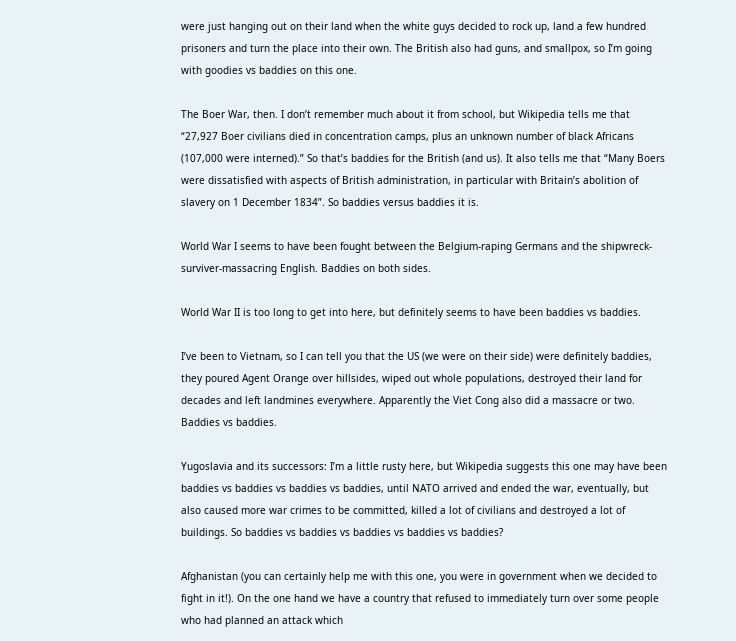were just hanging out on their land when the white guys decided to rock up, land a few hundred prisoners and turn the place into their own. The British also had guns, and smallpox, so I’m going with goodies vs baddies on this one.

The Boer War, then. I don’t remember much about it from school, but Wikipedia tells me that “27,927 Boer civilians died in concentration camps, plus an unknown number of black Africans (107,000 were interned).” So that’s baddies for the British (and us). It also tells me that “Many Boers were dissatisfied with aspects of British administration, in particular with Britain’s abolition of slavery on 1 December 1834”. So baddies versus baddies it is.

World War I seems to have been fought between the Belgium-raping Germans and the shipwreck-surviver-massacring English. Baddies on both sides.

World War II is too long to get into here, but definitely seems to have been baddies vs baddies.

I’ve been to Vietnam, so I can tell you that the US (we were on their side) were definitely baddies, they poured Agent Orange over hillsides, wiped out whole populations, destroyed their land for decades and left landmines everywhere. Apparently the Viet Cong also did a massacre or two. Baddies vs baddies.

Yugoslavia and its successors: I’m a little rusty here, but Wikipedia suggests this one may have been baddies vs baddies vs baddies vs baddies, until NATO arrived and ended the war, eventually, but also caused more war crimes to be committed, killed a lot of civilians and destroyed a lot of buildings. So baddies vs baddies vs baddies vs baddies vs baddies?

Afghanistan (you can certainly help me with this one, you were in government when we decided to fight in it!). On the one hand we have a country that refused to immediately turn over some people who had planned an attack which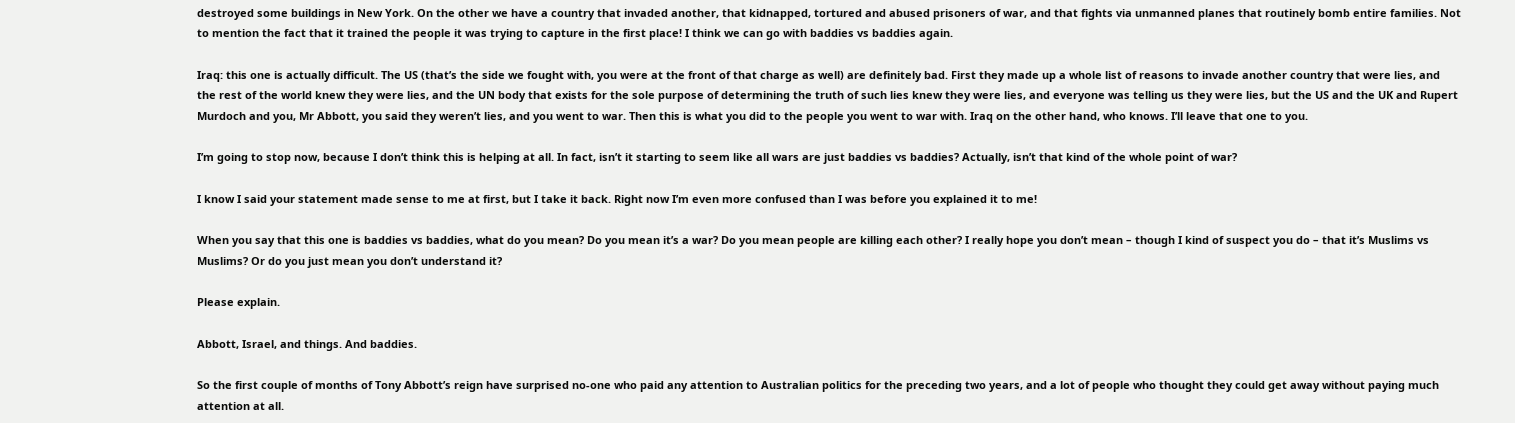destroyed some buildings in New York. On the other we have a country that invaded another, that kidnapped, tortured and abused prisoners of war, and that fights via unmanned planes that routinely bomb entire families. Not to mention the fact that it trained the people it was trying to capture in the first place! I think we can go with baddies vs baddies again.

Iraq: this one is actually difficult. The US (that’s the side we fought with, you were at the front of that charge as well) are definitely bad. First they made up a whole list of reasons to invade another country that were lies, and the rest of the world knew they were lies, and the UN body that exists for the sole purpose of determining the truth of such lies knew they were lies, and everyone was telling us they were lies, but the US and the UK and Rupert Murdoch and you, Mr Abbott, you said they weren’t lies, and you went to war. Then this is what you did to the people you went to war with. Iraq on the other hand, who knows. I’ll leave that one to you.

I’m going to stop now, because I don’t think this is helping at all. In fact, isn’t it starting to seem like all wars are just baddies vs baddies? Actually, isn’t that kind of the whole point of war?

I know I said your statement made sense to me at first, but I take it back. Right now I’m even more confused than I was before you explained it to me!

When you say that this one is baddies vs baddies, what do you mean? Do you mean it’s a war? Do you mean people are killing each other? I really hope you don’t mean – though I kind of suspect you do – that it’s Muslims vs Muslims? Or do you just mean you don’t understand it?

Please explain.

Abbott, Israel, and things. And baddies.

So the first couple of months of Tony Abbott’s reign have surprised no-one who paid any attention to Australian politics for the preceding two years, and a lot of people who thought they could get away without paying much attention at all.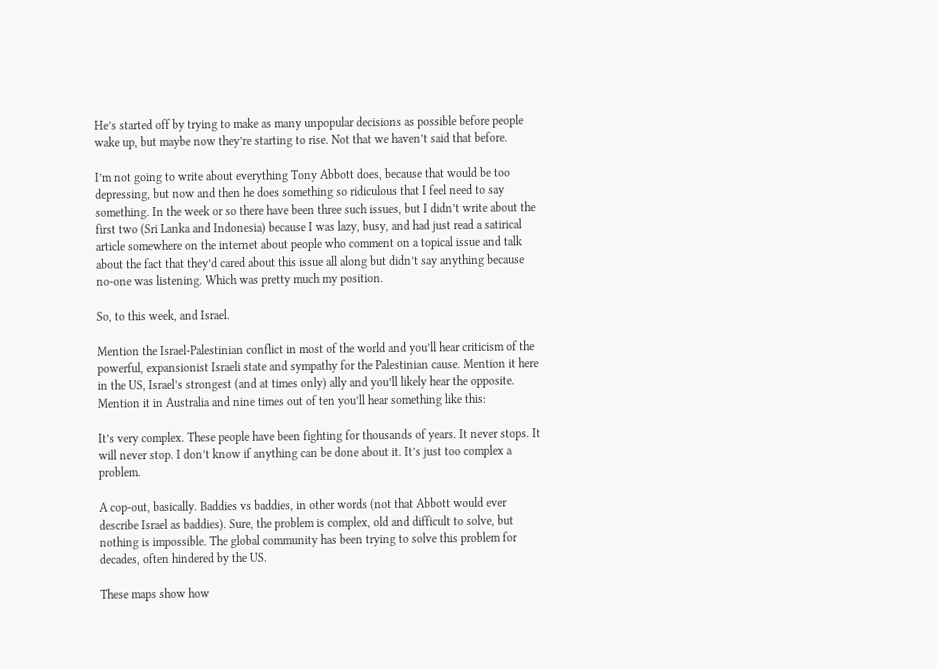He’s started off by trying to make as many unpopular decisions as possible before people wake up, but maybe now they’re starting to rise. Not that we haven’t said that before.

I’m not going to write about everything Tony Abbott does, because that would be too depressing, but now and then he does something so ridiculous that I feel need to say something. In the week or so there have been three such issues, but I didn’t write about the first two (Sri Lanka and Indonesia) because I was lazy, busy, and had just read a satirical article somewhere on the internet about people who comment on a topical issue and talk about the fact that they’d cared about this issue all along but didn’t say anything because no-one was listening. Which was pretty much my position.

So, to this week, and Israel.

Mention the Israel-Palestinian conflict in most of the world and you’ll hear criticism of the powerful, expansionist Israeli state and sympathy for the Palestinian cause. Mention it here in the US, Israel’s strongest (and at times only) ally and you’ll likely hear the opposite. Mention it in Australia and nine times out of ten you’ll hear something like this:

It’s very complex. These people have been fighting for thousands of years. It never stops. It will never stop. I don’t know if anything can be done about it. It’s just too complex a problem.

A cop-out, basically. Baddies vs baddies, in other words (not that Abbott would ever describe Israel as baddies). Sure, the problem is complex, old and difficult to solve, but nothing is impossible. The global community has been trying to solve this problem for decades, often hindered by the US.

These maps show how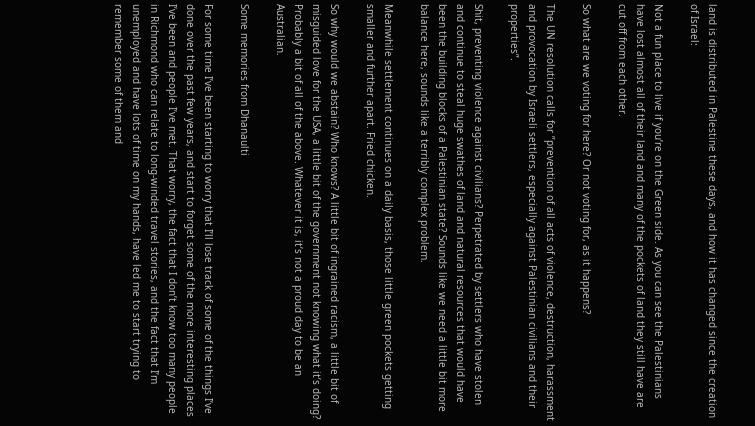land is distributed in Palestine these days, and how it has changed since the creation of Israel:

Not a fun place to live if you’re on the Green side. As you can see the Palestinians have lost almost all of their land and many of the pockets of land they still have are cut off from each other.

So what are we voting for here? Or not voting for, as it happens?

The UN resolution calls for ”prevention of all acts of violence, destruction, harassment and provocation by Israeli settlers, especially against Palestinian civilians and their properties”.

Shit, preventing violence against civilians? Perpetrated by settlers who have stolen and continue to steal huge swathes of land and natural resources that would have been the building blocks of a Palestinian state? Sounds like we need a little bit more balance here, sounds like a terribly complex problem.

Meanwhile settlement continues on a daily basis, those little green pockets getting smaller and further apart. Fried chicken.

So why would we abstain? Who knows? A little bit of ingrained racism, a little bit of misguided love for the USA, a little bit of the government not knowing what it’s doing? Probably a bit of all of the above. Whatever it is, it’s not a proud day to be an Australian.

Some memories from Dhanaulti

For some time I’ve been starting to worry that I’ll lose track of some of the things I’ve done over the past few years, and start to forget some of the more interesting places I’ve been and people I’ve met. That worry, the fact that I don’t know too many people in Richmond who can relate to long-winded travel stories, and the fact that I’m unemployed and have lots of time on my hands, have led me to start trying to remember some of them and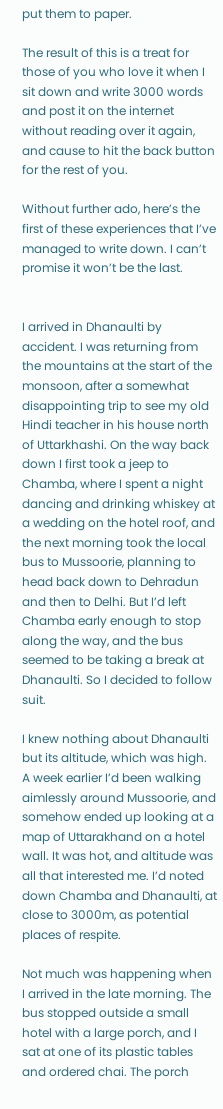put them to paper.

The result of this is a treat for those of you who love it when I sit down and write 3000 words and post it on the internet without reading over it again, and cause to hit the back button for the rest of you.

Without further ado, here’s the first of these experiences that I’ve managed to write down. I can’t promise it won’t be the last.


I arrived in Dhanaulti by accident. I was returning from the mountains at the start of the monsoon, after a somewhat disappointing trip to see my old Hindi teacher in his house north of Uttarkhashi. On the way back down I first took a jeep to Chamba, where I spent a night dancing and drinking whiskey at a wedding on the hotel roof, and the next morning took the local bus to Mussoorie, planning to head back down to Dehradun and then to Delhi. But I’d left Chamba early enough to stop along the way, and the bus seemed to be taking a break at Dhanaulti. So I decided to follow suit.

I knew nothing about Dhanaulti but its altitude, which was high. A week earlier I’d been walking aimlessly around Mussoorie, and somehow ended up looking at a map of Uttarakhand on a hotel wall. It was hot, and altitude was all that interested me. I’d noted down Chamba and Dhanaulti, at close to 3000m, as potential places of respite.

Not much was happening when I arrived in the late morning. The bus stopped outside a small hotel with a large porch, and I sat at one of its plastic tables and ordered chai. The porch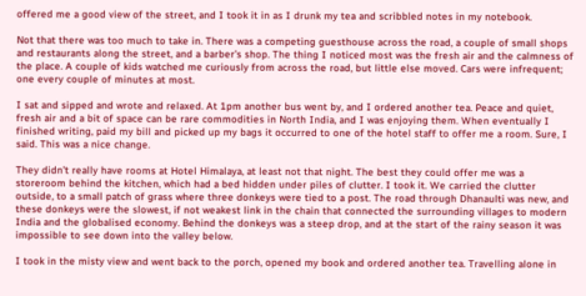offered me a good view of the street, and I took it in as I drunk my tea and scribbled notes in my notebook.

Not that there was too much to take in. There was a competing guesthouse across the road, a couple of small shops and restaurants along the street, and a barber’s shop. The thing I noticed most was the fresh air and the calmness of the place. A couple of kids watched me curiously from across the road, but little else moved. Cars were infrequent; one every couple of minutes at most.

I sat and sipped and wrote and relaxed. At 1pm another bus went by, and I ordered another tea. Peace and quiet, fresh air and a bit of space can be rare commodities in North India, and I was enjoying them. When eventually I finished writing, paid my bill and picked up my bags it occurred to one of the hotel staff to offer me a room. Sure, I said. This was a nice change.

They didn’t really have rooms at Hotel Himalaya, at least not that night. The best they could offer me was a storeroom behind the kitchen, which had a bed hidden under piles of clutter. I took it. We carried the clutter outside, to a small patch of grass where three donkeys were tied to a post. The road through Dhanaulti was new, and these donkeys were the slowest, if not weakest link in the chain that connected the surrounding villages to modern India and the globalised economy. Behind the donkeys was a steep drop, and at the start of the rainy season it was impossible to see down into the valley below.

I took in the misty view and went back to the porch, opened my book and ordered another tea. Travelling alone in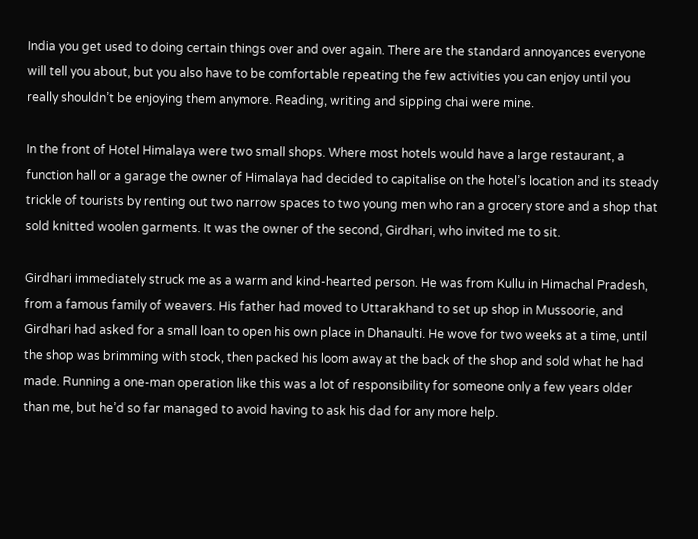India you get used to doing certain things over and over again. There are the standard annoyances everyone will tell you about, but you also have to be comfortable repeating the few activities you can enjoy until you really shouldn’t be enjoying them anymore. Reading, writing and sipping chai were mine.

In the front of Hotel Himalaya were two small shops. Where most hotels would have a large restaurant, a function hall or a garage the owner of Himalaya had decided to capitalise on the hotel’s location and its steady trickle of tourists by renting out two narrow spaces to two young men who ran a grocery store and a shop that sold knitted woolen garments. It was the owner of the second, Girdhari, who invited me to sit.

Girdhari immediately struck me as a warm and kind-hearted person. He was from Kullu in Himachal Pradesh, from a famous family of weavers. His father had moved to Uttarakhand to set up shop in Mussoorie, and Girdhari had asked for a small loan to open his own place in Dhanaulti. He wove for two weeks at a time, until the shop was brimming with stock, then packed his loom away at the back of the shop and sold what he had made. Running a one-man operation like this was a lot of responsibility for someone only a few years older than me, but he’d so far managed to avoid having to ask his dad for any more help.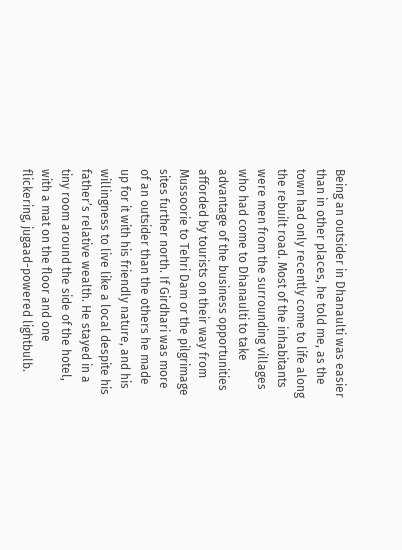Being an outsider in Dhanaulti was easier than in other places, he told me, as the town had only recently come to life along the rebuilt road. Most of the inhabitants were men from the surrounding villages who had come to Dhanaulti to take advantage of the business opportunities afforded by tourists on their way from Mussoorie to Tehri Dam or the pilgrimage sites further north. If Girdhari was more of an outsider than the others he made up for it with his friendly nature, and his willingness to live like a local despite his father’s relative wealth. He stayed in a tiny room around the side of the hotel, with a mat on the floor and one flickering, jugaad-powered lightbulb.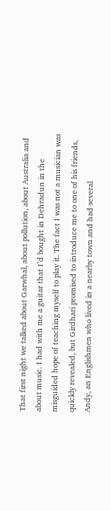That first night we talked about Garwhal, about pollution, about Australia and about music. I had with me a guitar that I’d bought in Dehradun in the misguided hope of teaching myself to play it. The fact I was not a musician was quickly revealed, but Girdhari promised to introduce me to one of his friends, Andy, an Englishmen who lived in a nearby town and had several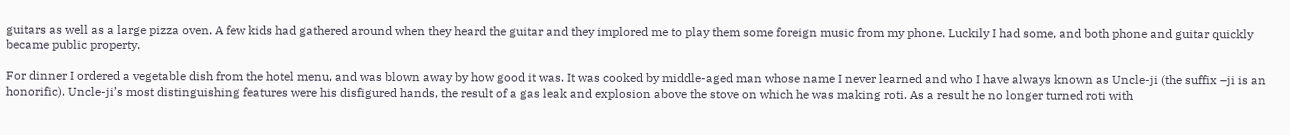guitars as well as a large pizza oven. A few kids had gathered around when they heard the guitar and they implored me to play them some foreign music from my phone. Luckily I had some, and both phone and guitar quickly became public property.

For dinner I ordered a vegetable dish from the hotel menu, and was blown away by how good it was. It was cooked by middle-aged man whose name I never learned and who I have always known as Uncle-ji (the suffix –ji is an honorific). Uncle-ji’s most distinguishing features were his disfigured hands, the result of a gas leak and explosion above the stove on which he was making roti. As a result he no longer turned roti with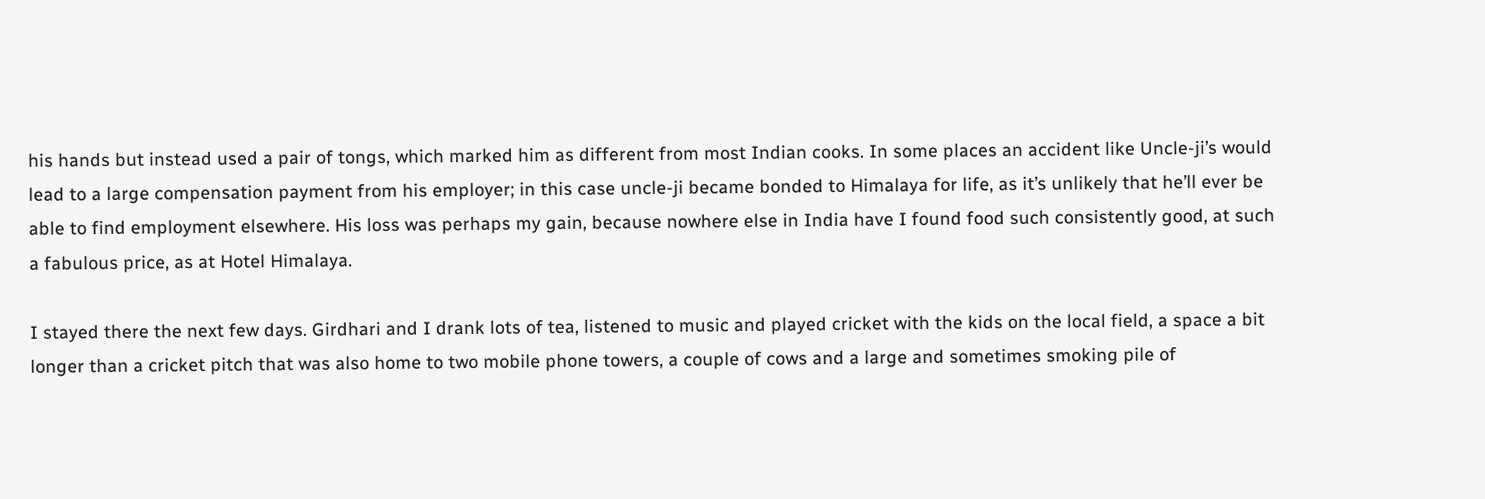his hands but instead used a pair of tongs, which marked him as different from most Indian cooks. In some places an accident like Uncle-ji’s would lead to a large compensation payment from his employer; in this case uncle-ji became bonded to Himalaya for life, as it’s unlikely that he’ll ever be able to find employment elsewhere. His loss was perhaps my gain, because nowhere else in India have I found food such consistently good, at such a fabulous price, as at Hotel Himalaya.

I stayed there the next few days. Girdhari and I drank lots of tea, listened to music and played cricket with the kids on the local field, a space a bit longer than a cricket pitch that was also home to two mobile phone towers, a couple of cows and a large and sometimes smoking pile of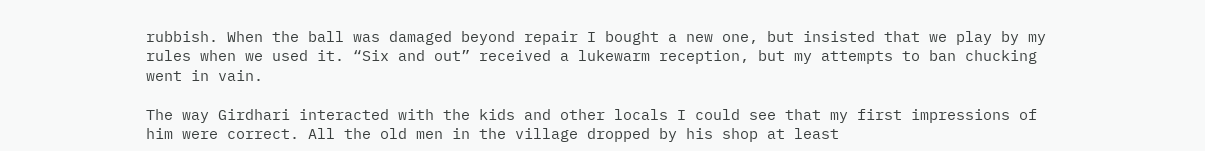rubbish. When the ball was damaged beyond repair I bought a new one, but insisted that we play by my rules when we used it. “Six and out” received a lukewarm reception, but my attempts to ban chucking went in vain.

The way Girdhari interacted with the kids and other locals I could see that my first impressions of him were correct. All the old men in the village dropped by his shop at least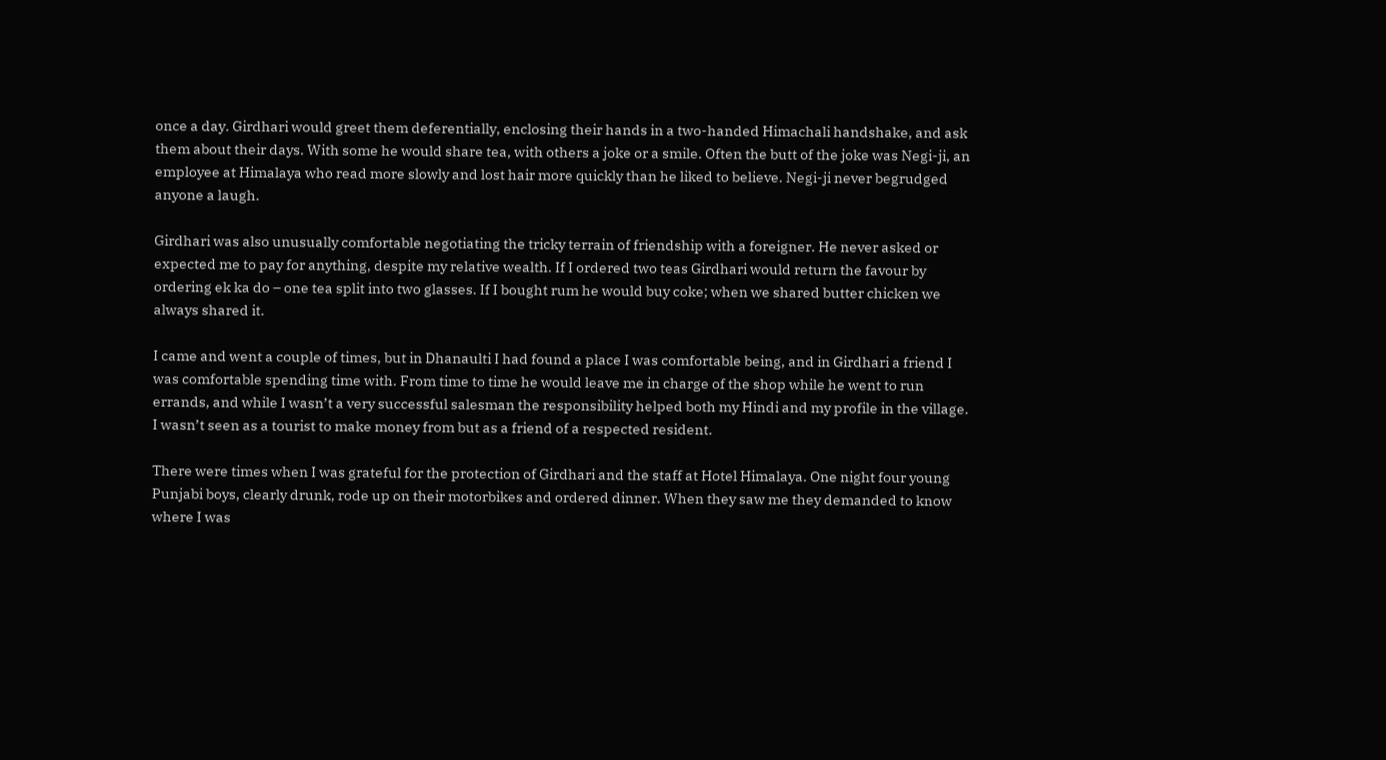once a day. Girdhari would greet them deferentially, enclosing their hands in a two-handed Himachali handshake, and ask them about their days. With some he would share tea, with others a joke or a smile. Often the butt of the joke was Negi-ji, an employee at Himalaya who read more slowly and lost hair more quickly than he liked to believe. Negi-ji never begrudged anyone a laugh.

Girdhari was also unusually comfortable negotiating the tricky terrain of friendship with a foreigner. He never asked or expected me to pay for anything, despite my relative wealth. If I ordered two teas Girdhari would return the favour by ordering ek ka do – one tea split into two glasses. If I bought rum he would buy coke; when we shared butter chicken we always shared it.

I came and went a couple of times, but in Dhanaulti I had found a place I was comfortable being, and in Girdhari a friend I was comfortable spending time with. From time to time he would leave me in charge of the shop while he went to run errands, and while I wasn’t a very successful salesman the responsibility helped both my Hindi and my profile in the village. I wasn’t seen as a tourist to make money from but as a friend of a respected resident.

There were times when I was grateful for the protection of Girdhari and the staff at Hotel Himalaya. One night four young Punjabi boys, clearly drunk, rode up on their motorbikes and ordered dinner. When they saw me they demanded to know where I was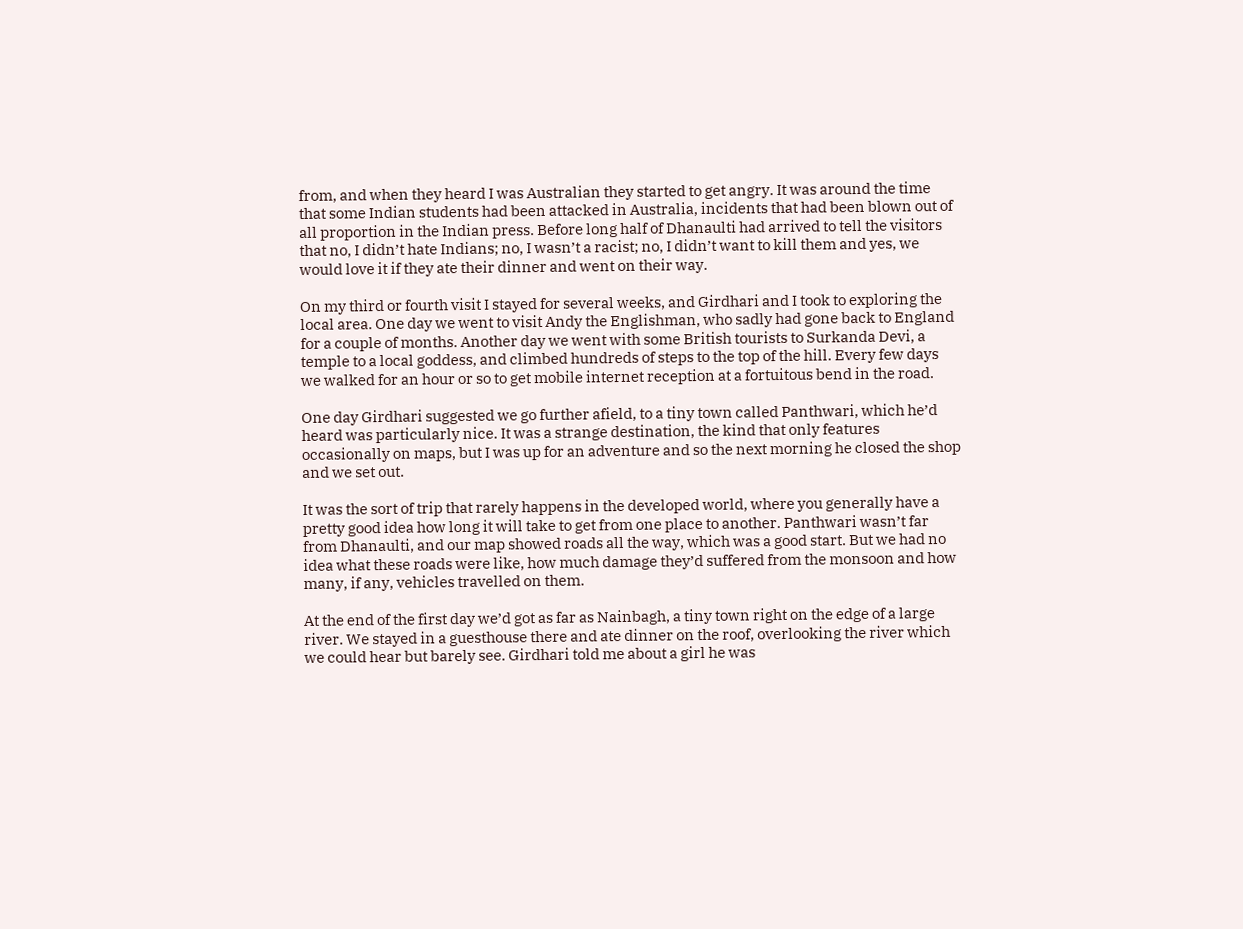from, and when they heard I was Australian they started to get angry. It was around the time that some Indian students had been attacked in Australia, incidents that had been blown out of all proportion in the Indian press. Before long half of Dhanaulti had arrived to tell the visitors that no, I didn’t hate Indians; no, I wasn’t a racist; no, I didn’t want to kill them and yes, we would love it if they ate their dinner and went on their way.

On my third or fourth visit I stayed for several weeks, and Girdhari and I took to exploring the local area. One day we went to visit Andy the Englishman, who sadly had gone back to England for a couple of months. Another day we went with some British tourists to Surkanda Devi, a temple to a local goddess, and climbed hundreds of steps to the top of the hill. Every few days we walked for an hour or so to get mobile internet reception at a fortuitous bend in the road.

One day Girdhari suggested we go further afield, to a tiny town called Panthwari, which he’d heard was particularly nice. It was a strange destination, the kind that only features occasionally on maps, but I was up for an adventure and so the next morning he closed the shop and we set out.

It was the sort of trip that rarely happens in the developed world, where you generally have a pretty good idea how long it will take to get from one place to another. Panthwari wasn’t far from Dhanaulti, and our map showed roads all the way, which was a good start. But we had no idea what these roads were like, how much damage they’d suffered from the monsoon and how many, if any, vehicles travelled on them.

At the end of the first day we’d got as far as Nainbagh, a tiny town right on the edge of a large river. We stayed in a guesthouse there and ate dinner on the roof, overlooking the river which we could hear but barely see. Girdhari told me about a girl he was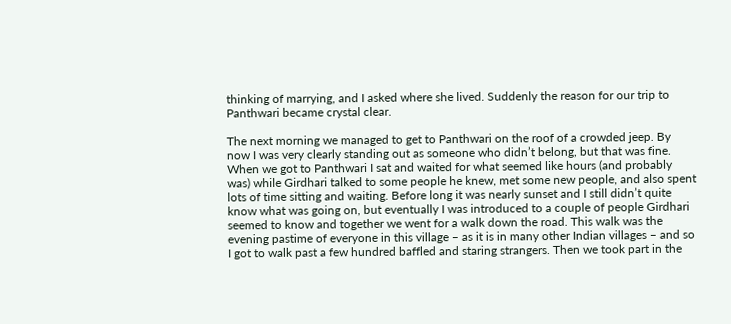thinking of marrying, and I asked where she lived. Suddenly the reason for our trip to Panthwari became crystal clear.

The next morning we managed to get to Panthwari on the roof of a crowded jeep. By now I was very clearly standing out as someone who didn’t belong, but that was fine. When we got to Panthwari I sat and waited for what seemed like hours (and probably was) while Girdhari talked to some people he knew, met some new people, and also spent lots of time sitting and waiting. Before long it was nearly sunset and I still didn’t quite know what was going on, but eventually I was introduced to a couple of people Girdhari seemed to know and together we went for a walk down the road. This walk was the evening pastime of everyone in this village – as it is in many other Indian villages – and so I got to walk past a few hundred baffled and staring strangers. Then we took part in the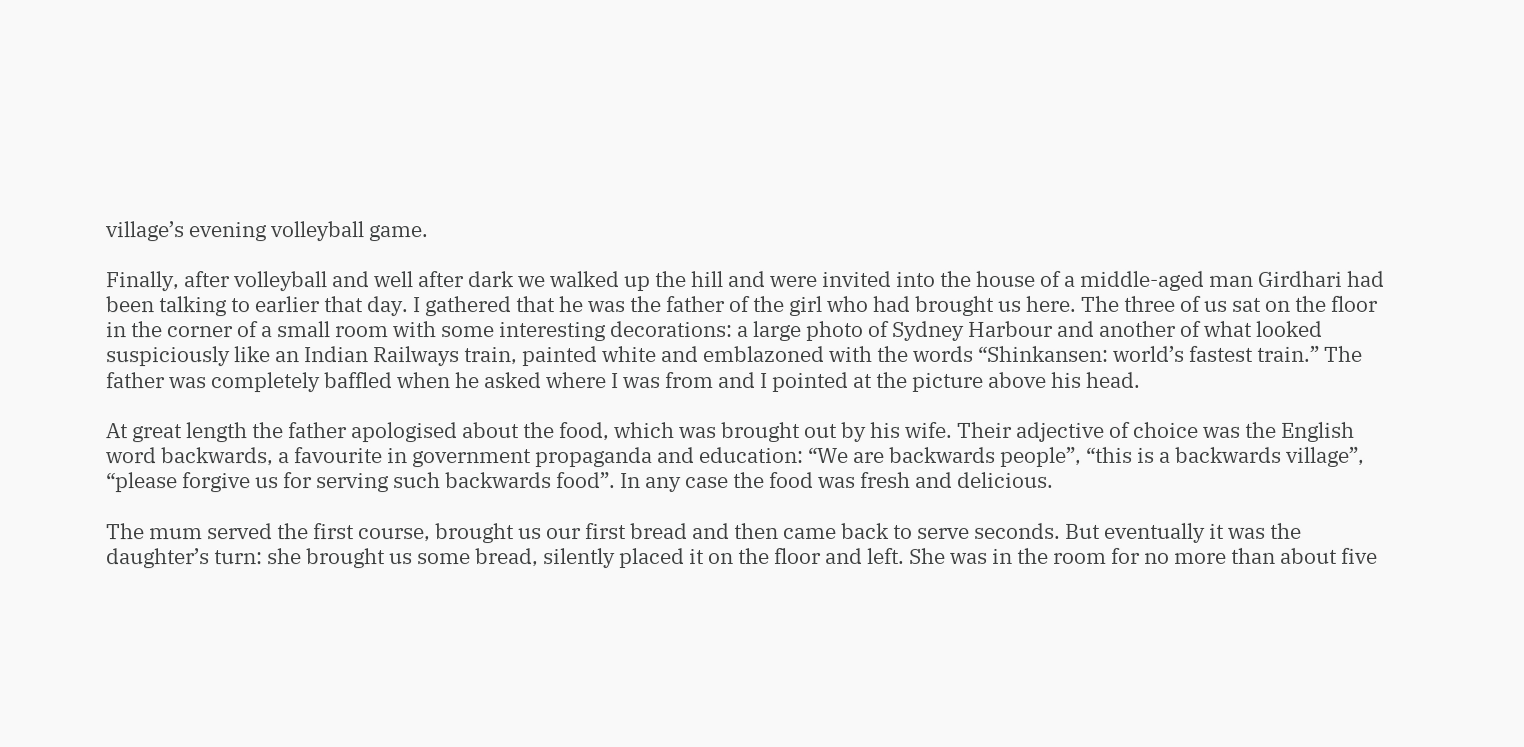village’s evening volleyball game.

Finally, after volleyball and well after dark we walked up the hill and were invited into the house of a middle-aged man Girdhari had been talking to earlier that day. I gathered that he was the father of the girl who had brought us here. The three of us sat on the floor in the corner of a small room with some interesting decorations: a large photo of Sydney Harbour and another of what looked suspiciously like an Indian Railways train, painted white and emblazoned with the words “Shinkansen: world’s fastest train.” The father was completely baffled when he asked where I was from and I pointed at the picture above his head.

At great length the father apologised about the food, which was brought out by his wife. Their adjective of choice was the English word backwards, a favourite in government propaganda and education: “We are backwards people”, “this is a backwards village”, “please forgive us for serving such backwards food”. In any case the food was fresh and delicious.

The mum served the first course, brought us our first bread and then came back to serve seconds. But eventually it was the daughter’s turn: she brought us some bread, silently placed it on the floor and left. She was in the room for no more than about five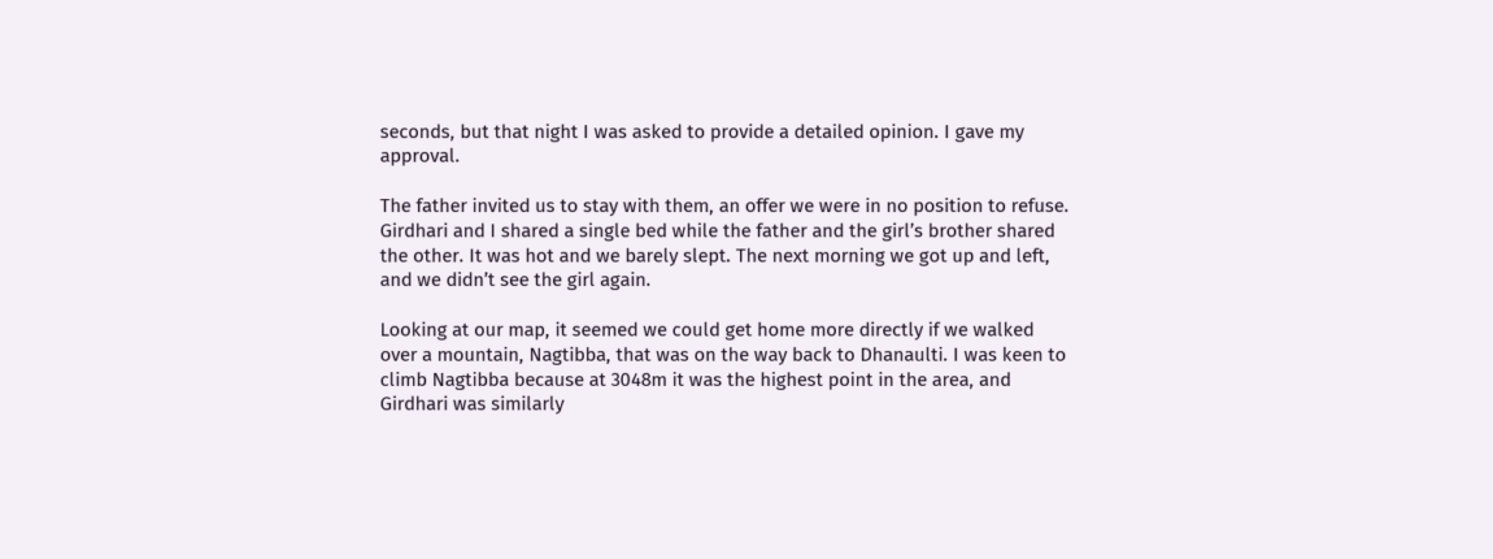seconds, but that night I was asked to provide a detailed opinion. I gave my approval.

The father invited us to stay with them, an offer we were in no position to refuse. Girdhari and I shared a single bed while the father and the girl’s brother shared the other. It was hot and we barely slept. The next morning we got up and left, and we didn’t see the girl again.

Looking at our map, it seemed we could get home more directly if we walked over a mountain, Nagtibba, that was on the way back to Dhanaulti. I was keen to climb Nagtibba because at 3048m it was the highest point in the area, and Girdhari was similarly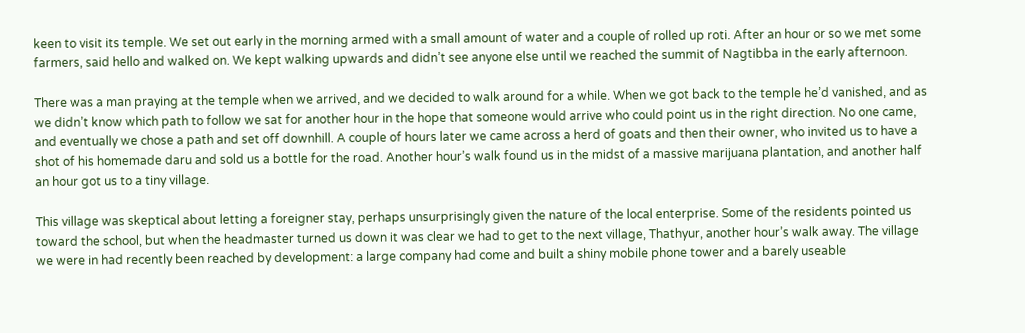keen to visit its temple. We set out early in the morning armed with a small amount of water and a couple of rolled up roti. After an hour or so we met some farmers, said hello and walked on. We kept walking upwards and didn’t see anyone else until we reached the summit of Nagtibba in the early afternoon.

There was a man praying at the temple when we arrived, and we decided to walk around for a while. When we got back to the temple he’d vanished, and as we didn’t know which path to follow we sat for another hour in the hope that someone would arrive who could point us in the right direction. No one came, and eventually we chose a path and set off downhill. A couple of hours later we came across a herd of goats and then their owner, who invited us to have a shot of his homemade daru and sold us a bottle for the road. Another hour’s walk found us in the midst of a massive marijuana plantation, and another half an hour got us to a tiny village.

This village was skeptical about letting a foreigner stay, perhaps unsurprisingly given the nature of the local enterprise. Some of the residents pointed us toward the school, but when the headmaster turned us down it was clear we had to get to the next village, Thathyur, another hour’s walk away. The village we were in had recently been reached by development: a large company had come and built a shiny mobile phone tower and a barely useable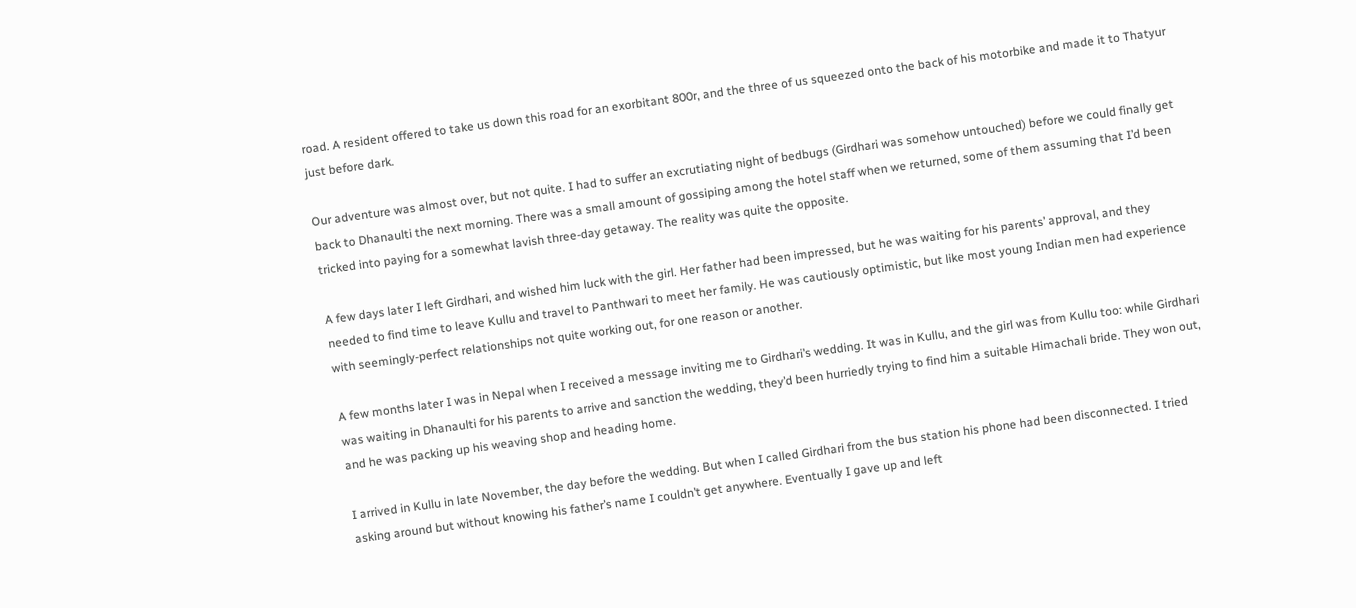road. A resident offered to take us down this road for an exorbitant 800r, and the three of us squeezed onto the back of his motorbike and made it to Thatyur just before dark.

Our adventure was almost over, but not quite. I had to suffer an excrutiating night of bedbugs (Girdhari was somehow untouched) before we could finally get back to Dhanaulti the next morning. There was a small amount of gossiping among the hotel staff when we returned, some of them assuming that I’d been tricked into paying for a somewhat lavish three-day getaway. The reality was quite the opposite.

A few days later I left Girdhari, and wished him luck with the girl. Her father had been impressed, but he was waiting for his parents’ approval, and they needed to find time to leave Kullu and travel to Panthwari to meet her family. He was cautiously optimistic, but like most young Indian men had experience with seemingly-perfect relationships not quite working out, for one reason or another.

A few months later I was in Nepal when I received a message inviting me to Girdhari’s wedding. It was in Kullu, and the girl was from Kullu too: while Girdhari was waiting in Dhanaulti for his parents to arrive and sanction the wedding, they’d been hurriedly trying to find him a suitable Himachali bride. They won out, and he was packing up his weaving shop and heading home.

I arrived in Kullu in late November, the day before the wedding. But when I called Girdhari from the bus station his phone had been disconnected. I tried asking around but without knowing his father’s name I couldn’t get anywhere. Eventually I gave up and left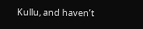Kullu, and haven’t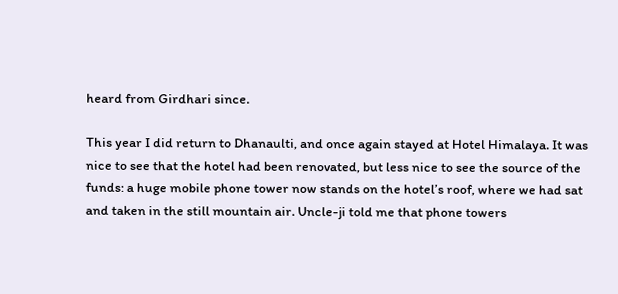heard from Girdhari since.

This year I did return to Dhanaulti, and once again stayed at Hotel Himalaya. It was nice to see that the hotel had been renovated, but less nice to see the source of the funds: a huge mobile phone tower now stands on the hotel’s roof, where we had sat and taken in the still mountain air. Uncle-ji told me that phone towers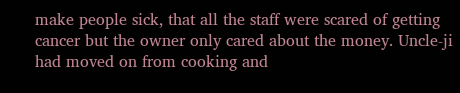make people sick, that all the staff were scared of getting cancer but the owner only cared about the money. Uncle-ji had moved on from cooking and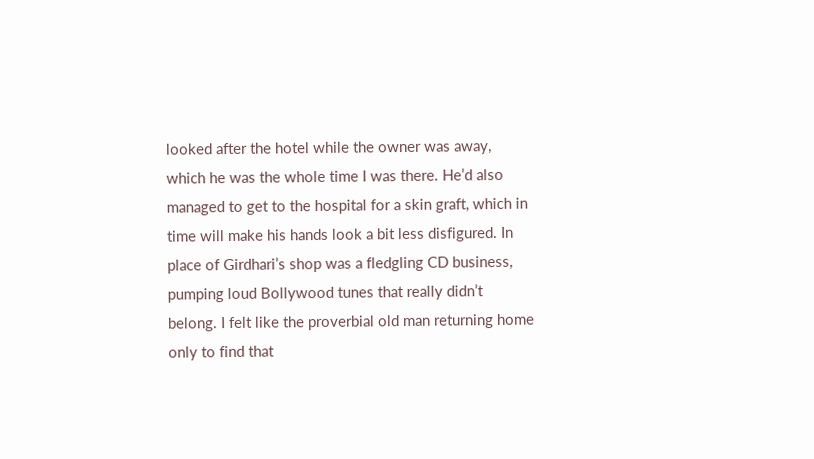looked after the hotel while the owner was away, which he was the whole time I was there. He’d also managed to get to the hospital for a skin graft, which in time will make his hands look a bit less disfigured. In place of Girdhari’s shop was a fledgling CD business, pumping loud Bollywood tunes that really didn’t belong. I felt like the proverbial old man returning home only to find that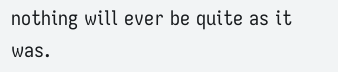nothing will ever be quite as it was.